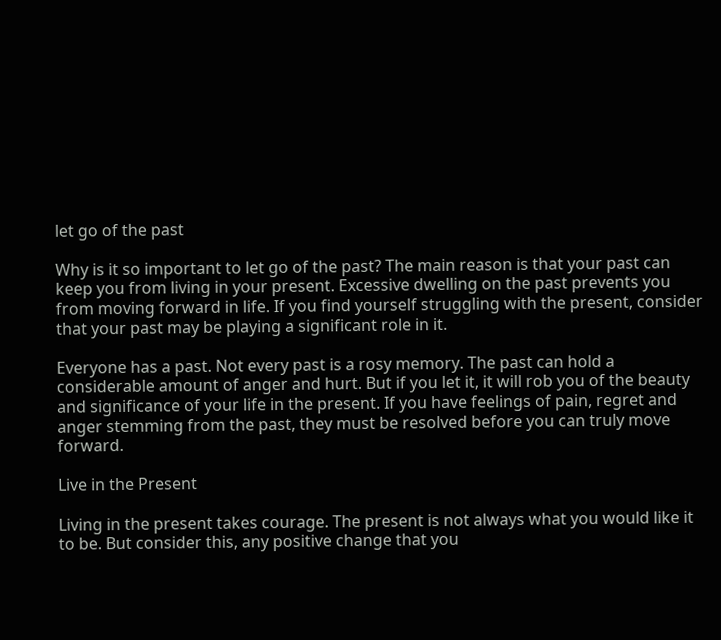let go of the past

Why is it so important to let go of the past? The main reason is that your past can keep you from living in your present. Excessive dwelling on the past prevents you from moving forward in life. If you find yourself struggling with the present, consider that your past may be playing a significant role in it.

Everyone has a past. Not every past is a rosy memory. The past can hold a considerable amount of anger and hurt. But if you let it, it will rob you of the beauty and significance of your life in the present. If you have feelings of pain, regret and anger stemming from the past, they must be resolved before you can truly move forward.

Live in the Present

Living in the present takes courage. The present is not always what you would like it to be. But consider this, any positive change that you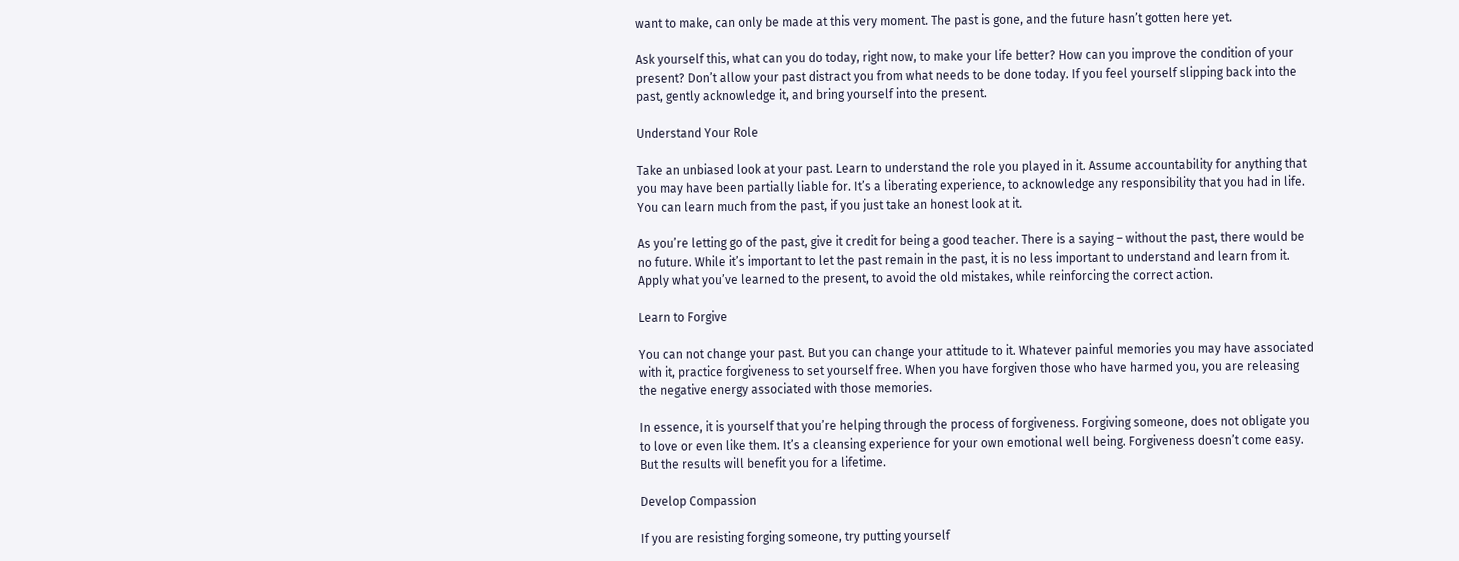want to make, can only be made at this very moment. The past is gone, and the future hasn’t gotten here yet.

Ask yourself this, what can you do today, right now, to make your life better? How can you improve the condition of your present? Don’t allow your past distract you from what needs to be done today. If you feel yourself slipping back into the past, gently acknowledge it, and bring yourself into the present.

Understand Your Role

Take an unbiased look at your past. Learn to understand the role you played in it. Assume accountability for anything that you may have been partially liable for. It’s a liberating experience, to acknowledge any responsibility that you had in life. You can learn much from the past, if you just take an honest look at it.

As you’re letting go of the past, give it credit for being a good teacher. There is a saying – without the past, there would be no future. While it’s important to let the past remain in the past, it is no less important to understand and learn from it. Apply what you’ve learned to the present, to avoid the old mistakes, while reinforcing the correct action.

Learn to Forgive

You can not change your past. But you can change your attitude to it. Whatever painful memories you may have associated with it, practice forgiveness to set yourself free. When you have forgiven those who have harmed you, you are releasing the negative energy associated with those memories.

In essence, it is yourself that you’re helping through the process of forgiveness. Forgiving someone, does not obligate you to love or even like them. It’s a cleansing experience for your own emotional well being. Forgiveness doesn’t come easy. But the results will benefit you for a lifetime.

Develop Compassion

If you are resisting forging someone, try putting yourself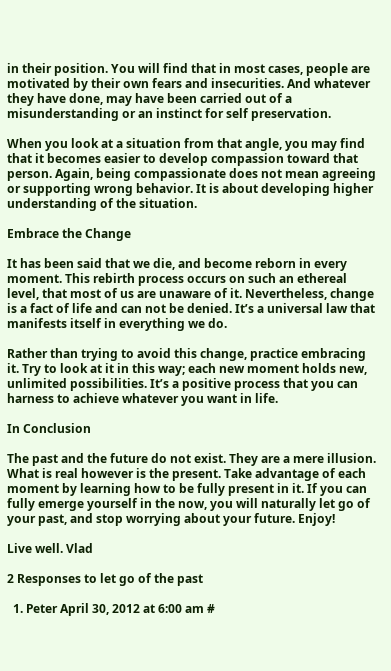in their position. You will find that in most cases, people are motivated by their own fears and insecurities. And whatever they have done, may have been carried out of a misunderstanding or an instinct for self preservation.

When you look at a situation from that angle, you may find that it becomes easier to develop compassion toward that person. Again, being compassionate does not mean agreeing or supporting wrong behavior. It is about developing higher understanding of the situation.

Embrace the Change

It has been said that we die, and become reborn in every moment. This rebirth process occurs on such an ethereal level, that most of us are unaware of it. Nevertheless, change is a fact of life and can not be denied. It’s a universal law that manifests itself in everything we do.

Rather than trying to avoid this change, practice embracing it. Try to look at it in this way; each new moment holds new, unlimited possibilities. It’s a positive process that you can harness to achieve whatever you want in life.

In Conclusion

The past and the future do not exist. They are a mere illusion. What is real however is the present. Take advantage of each moment by learning how to be fully present in it. If you can fully emerge yourself in the now, you will naturally let go of your past, and stop worrying about your future. Enjoy!

Live well. Vlad

2 Responses to let go of the past

  1. Peter April 30, 2012 at 6:00 am #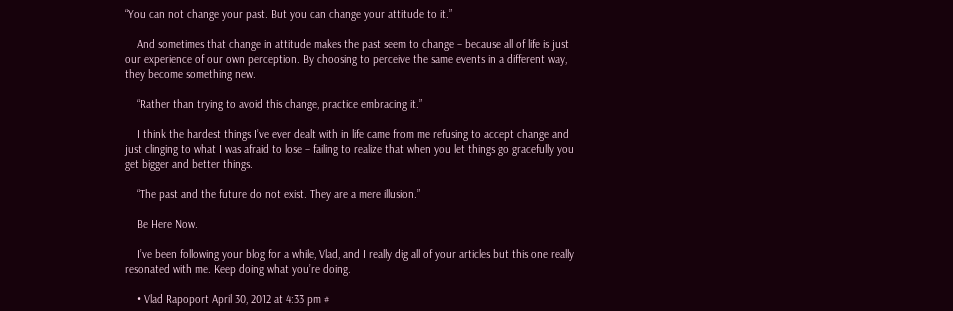“You can not change your past. But you can change your attitude to it.”

    And sometimes that change in attitude makes the past seem to change – because all of life is just our experience of our own perception. By choosing to perceive the same events in a different way, they become something new.

    “Rather than trying to avoid this change, practice embracing it.”

    I think the hardest things I’ve ever dealt with in life came from me refusing to accept change and just clinging to what I was afraid to lose – failing to realize that when you let things go gracefully you get bigger and better things.

    “The past and the future do not exist. They are a mere illusion.”

    Be Here Now.

    I’ve been following your blog for a while, Vlad, and I really dig all of your articles but this one really resonated with me. Keep doing what you’re doing.

    • Vlad Rapoport April 30, 2012 at 4:33 pm #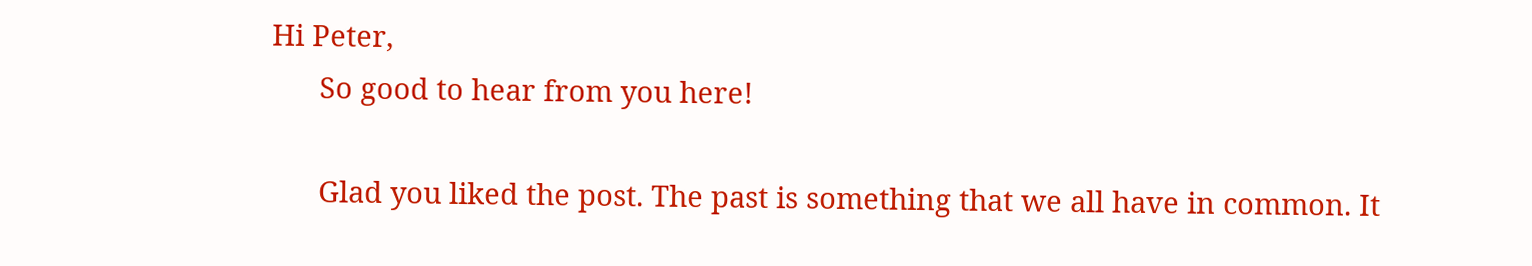Hi Peter,
      So good to hear from you here!

      Glad you liked the post. The past is something that we all have in common. It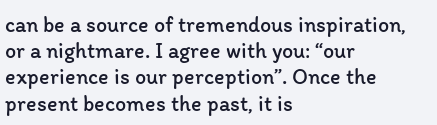can be a source of tremendous inspiration, or a nightmare. I agree with you: “our experience is our perception”. Once the present becomes the past, it is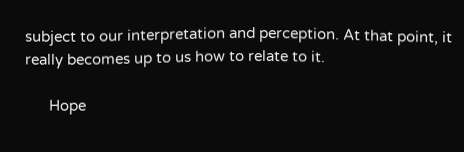subject to our interpretation and perception. At that point, it really becomes up to us how to relate to it.

      Hope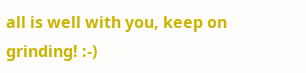all is well with you, keep on grinding! :-)